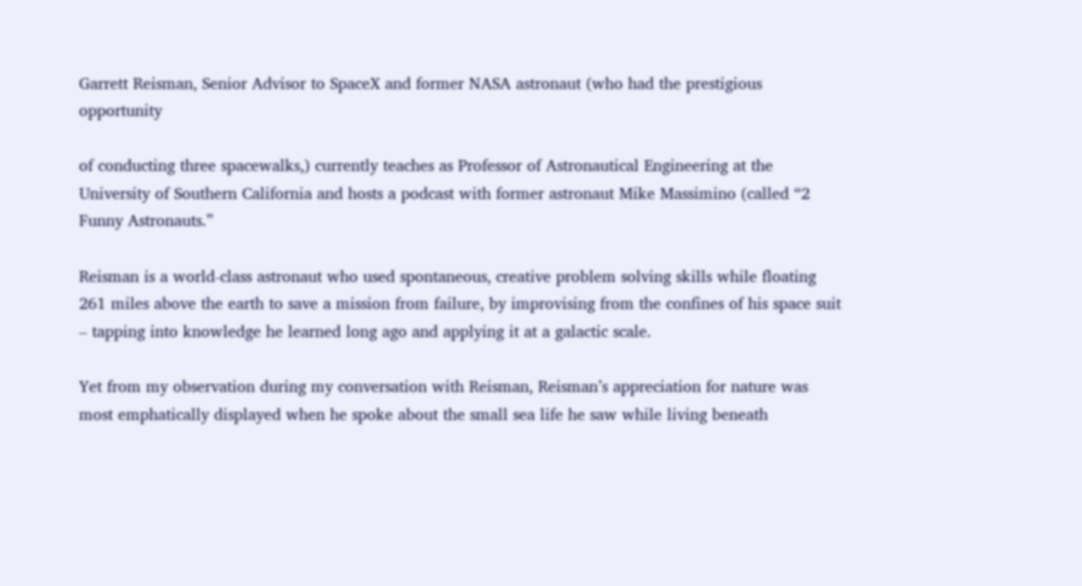Garrett Reisman, Senior Advisor to SpaceX and former NASA astronaut (who had the prestigious opportunity

of conducting three spacewalks,) currently teaches as Professor of Astronautical Engineering at the University of Southern California and hosts a podcast with former astronaut Mike Massimino (called “2 Funny Astronauts.”

Reisman is a world-class astronaut who used spontaneous, creative problem solving skills while floating 261 miles above the earth to save a mission from failure, by improvising from the confines of his space suit – tapping into knowledge he learned long ago and applying it at a galactic scale.

Yet from my observation during my conversation with Reisman, Reisman’s appreciation for nature was most emphatically displayed when he spoke about the small sea life he saw while living beneath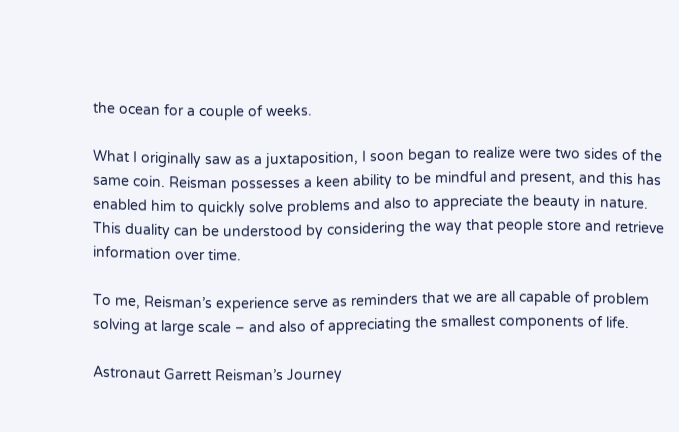the ocean for a couple of weeks.

What I originally saw as a juxtaposition, I soon began to realize were two sides of the same coin. Reisman possesses a keen ability to be mindful and present, and this has enabled him to quickly solve problems and also to appreciate the beauty in nature. This duality can be understood by considering the way that people store and retrieve information over time.

To me, Reisman’s experience serve as reminders that we are all capable of problem solving at large scale – and also of appreciating the smallest components of life.

Astronaut Garrett Reisman’s Journey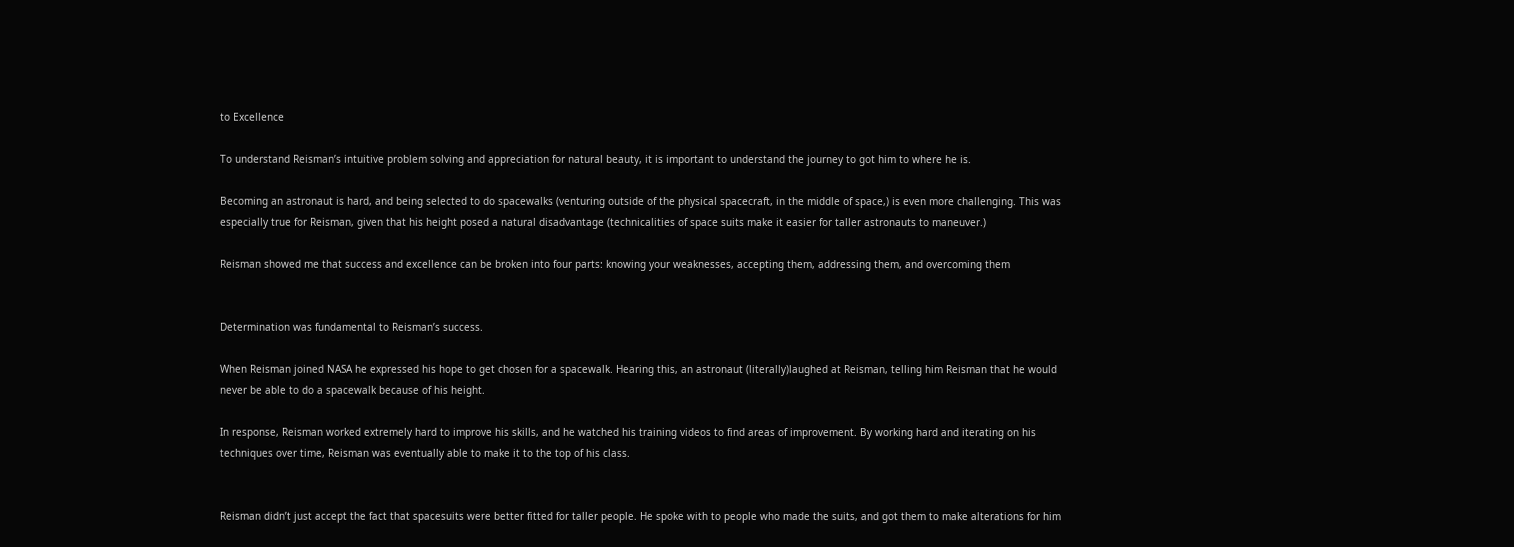to Excellence

To understand Reisman’s intuitive problem solving and appreciation for natural beauty, it is important to understand the journey to got him to where he is.

Becoming an astronaut is hard, and being selected to do spacewalks (venturing outside of the physical spacecraft, in the middle of space,) is even more challenging. This was especially true for Reisman, given that his height posed a natural disadvantage (technicalities of space suits make it easier for taller astronauts to maneuver.)

Reisman showed me that success and excellence can be broken into four parts: knowing your weaknesses, accepting them, addressing them, and overcoming them


Determination was fundamental to Reisman’s success.

When Reisman joined NASA he expressed his hope to get chosen for a spacewalk. Hearing this, an astronaut (literally)laughed at Reisman, telling him Reisman that he would never be able to do a spacewalk because of his height.

In response, Reisman worked extremely hard to improve his skills, and he watched his training videos to find areas of improvement. By working hard and iterating on his techniques over time, Reisman was eventually able to make it to the top of his class.


Reisman didn’t just accept the fact that spacesuits were better fitted for taller people. He spoke with to people who made the suits, and got them to make alterations for him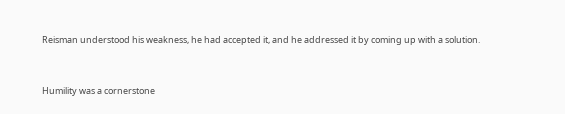Reisman understood his weakness, he had accepted it, and he addressed it by coming up with a solution.


Humility was a cornerstone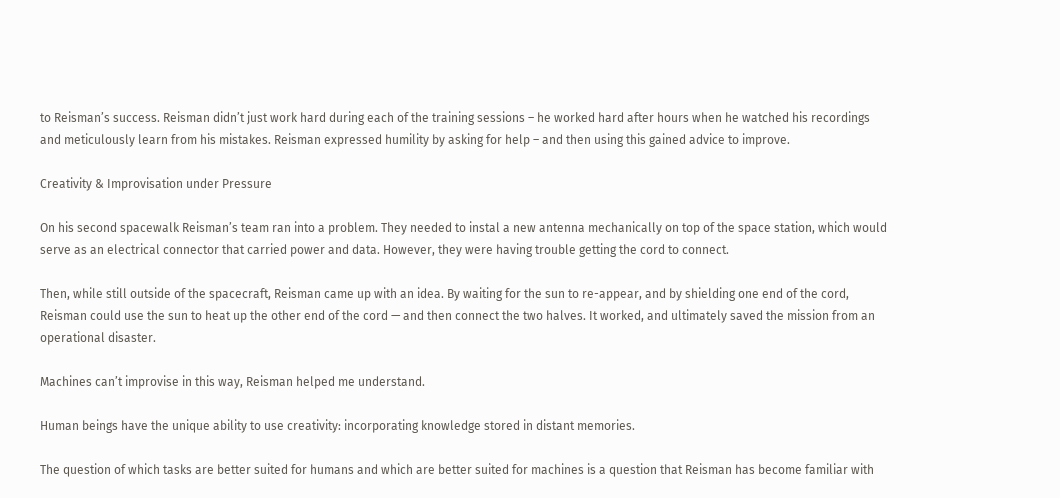to Reisman’s success. Reisman didn’t just work hard during each of the training sessions – he worked hard after hours when he watched his recordings and meticulously learn from his mistakes. Reisman expressed humility by asking for help – and then using this gained advice to improve.

Creativity & Improvisation under Pressure

On his second spacewalk Reisman’s team ran into a problem. They needed to instal a new antenna mechanically on top of the space station, which would serve as an electrical connector that carried power and data. However, they were having trouble getting the cord to connect.

Then, while still outside of the spacecraft, Reisman came up with an idea. By waiting for the sun to re-appear, and by shielding one end of the cord, Reisman could use the sun to heat up the other end of the cord — and then connect the two halves. It worked, and ultimately saved the mission from an operational disaster.

Machines can’t improvise in this way, Reisman helped me understand.

Human beings have the unique ability to use creativity: incorporating knowledge stored in distant memories.

The question of which tasks are better suited for humans and which are better suited for machines is a question that Reisman has become familiar with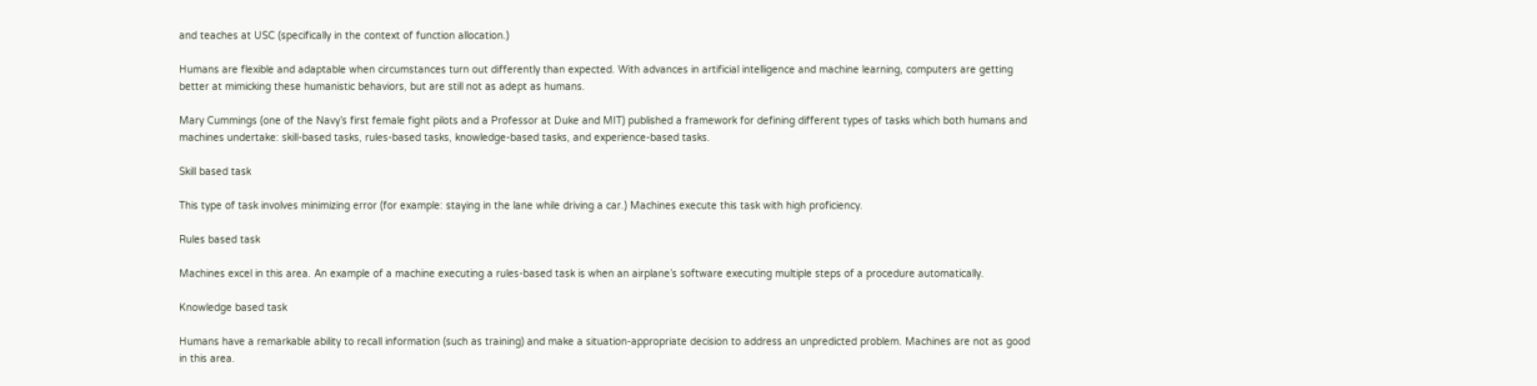and teaches at USC (specifically in the context of function allocation.)

Humans are flexible and adaptable when circumstances turn out differently than expected. With advances in artificial intelligence and machine learning, computers are getting better at mimicking these humanistic behaviors, but are still not as adept as humans.

Mary Cummings (one of the Navy’s first female fight pilots and a Professor at Duke and MIT) published a framework for defining different types of tasks which both humans and machines undertake: skill-based tasks, rules-based tasks, knowledge-based tasks, and experience-based tasks.

Skill based task

This type of task involves minimizing error (for example: staying in the lane while driving a car.) Machines execute this task with high proficiency.

Rules based task

Machines excel in this area. An example of a machine executing a rules-based task is when an airplane’s software executing multiple steps of a procedure automatically.

Knowledge based task

Humans have a remarkable ability to recall information (such as training) and make a situation-appropriate decision to address an unpredicted problem. Machines are not as good in this area.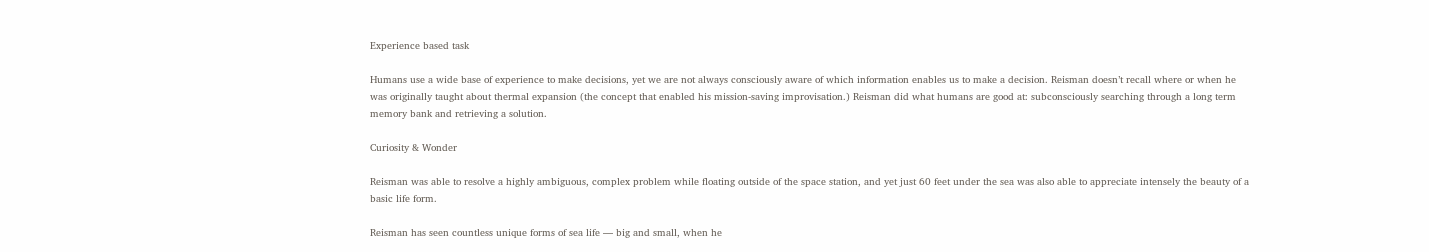Experience based task

Humans use a wide base of experience to make decisions, yet we are not always consciously aware of which information enables us to make a decision. Reisman doesn’t recall where or when he was originally taught about thermal expansion (the concept that enabled his mission-saving improvisation.) Reisman did what humans are good at: subconsciously searching through a long term memory bank and retrieving a solution.

Curiosity & Wonder

Reisman was able to resolve a highly ambiguous, complex problem while floating outside of the space station, and yet just 60 feet under the sea was also able to appreciate intensely the beauty of a basic life form.

Reisman has seen countless unique forms of sea life — big and small, when he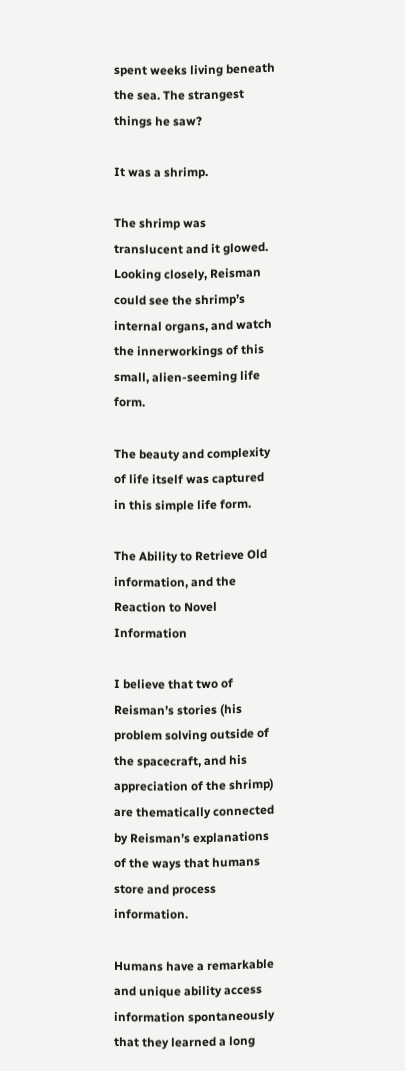spent weeks living beneath the sea. The strangest things he saw?

It was a shrimp.

The shrimp was translucent and it glowed. Looking closely, Reisman could see the shrimp’s internal organs, and watch the innerworkings of this small, alien-seeming life form.

The beauty and complexity of life itself was captured in this simple life form.

The Ability to Retrieve Old information, and the Reaction to Novel Information

I believe that two of Reisman’s stories (his problem solving outside of the spacecraft, and his appreciation of the shrimp) are thematically connected by Reisman’s explanations of the ways that humans store and process information.

Humans have a remarkable and unique ability access information spontaneously that they learned a long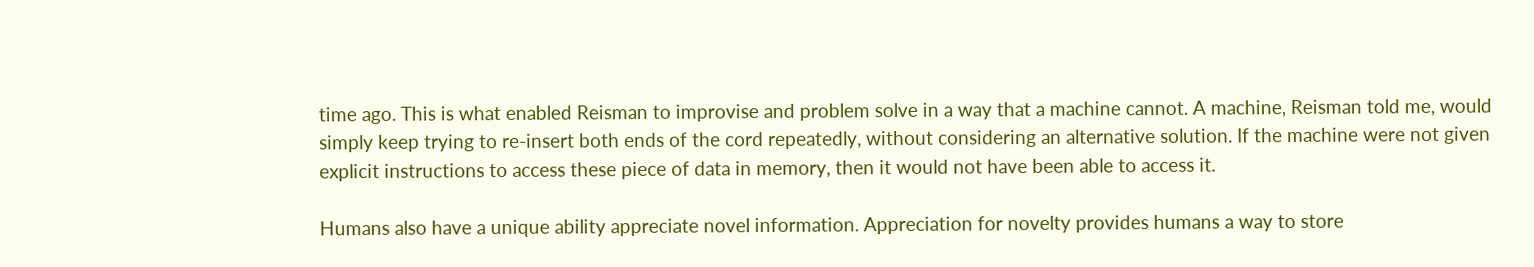time ago. This is what enabled Reisman to improvise and problem solve in a way that a machine cannot. A machine, Reisman told me, would simply keep trying to re-insert both ends of the cord repeatedly, without considering an alternative solution. If the machine were not given explicit instructions to access these piece of data in memory, then it would not have been able to access it.

Humans also have a unique ability appreciate novel information. Appreciation for novelty provides humans a way to store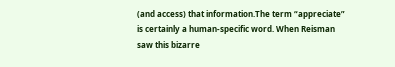(and access) that information.The term “appreciate” is certainly a human-specific word. When Reisman saw this bizarre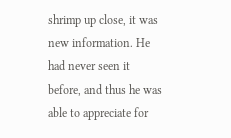shrimp up close, it was new information. He had never seen it before, and thus he was able to appreciate for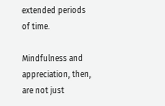extended periods of time.

Mindfulness and appreciation, then, are not just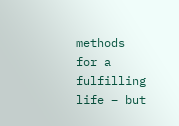methods for a fulfilling life – but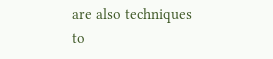are also techniques to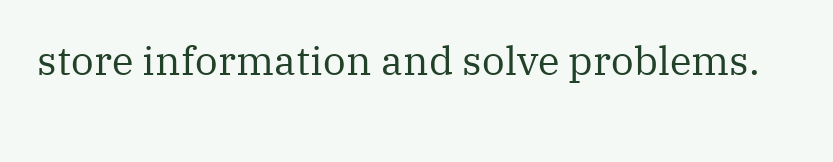store information and solve problems.